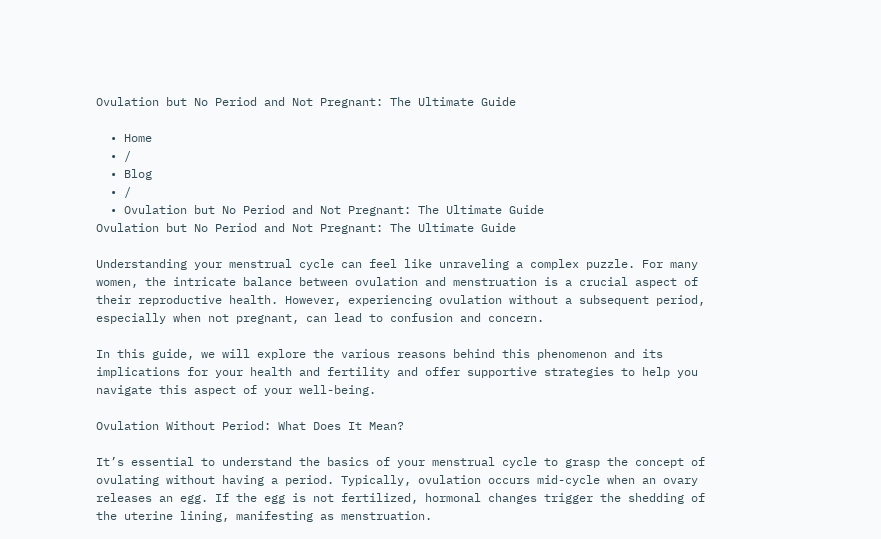Ovulation but No Period and Not Pregnant: The Ultimate Guide

  • Home
  • /
  • Blog
  • /
  • Ovulation but No Period and Not Pregnant: The Ultimate Guide
Ovulation but No Period and Not Pregnant: The Ultimate Guide

Understanding your menstrual cycle can feel like unraveling a complex puzzle. For many women, the intricate balance between ovulation and menstruation is a crucial aspect of their reproductive health. However, experiencing ovulation without a subsequent period, especially when not pregnant, can lead to confusion and concern.

In this guide, we will explore the various reasons behind this phenomenon and its implications for your health and fertility and offer supportive strategies to help you navigate this aspect of your well-being.

Ovulation Without Period: What Does It Mean?

It’s essential to understand the basics of your menstrual cycle to grasp the concept of ovulating without having a period. Typically, ovulation occurs mid-cycle when an ovary releases an egg. If the egg is not fertilized, hormonal changes trigger the shedding of the uterine lining, manifesting as menstruation.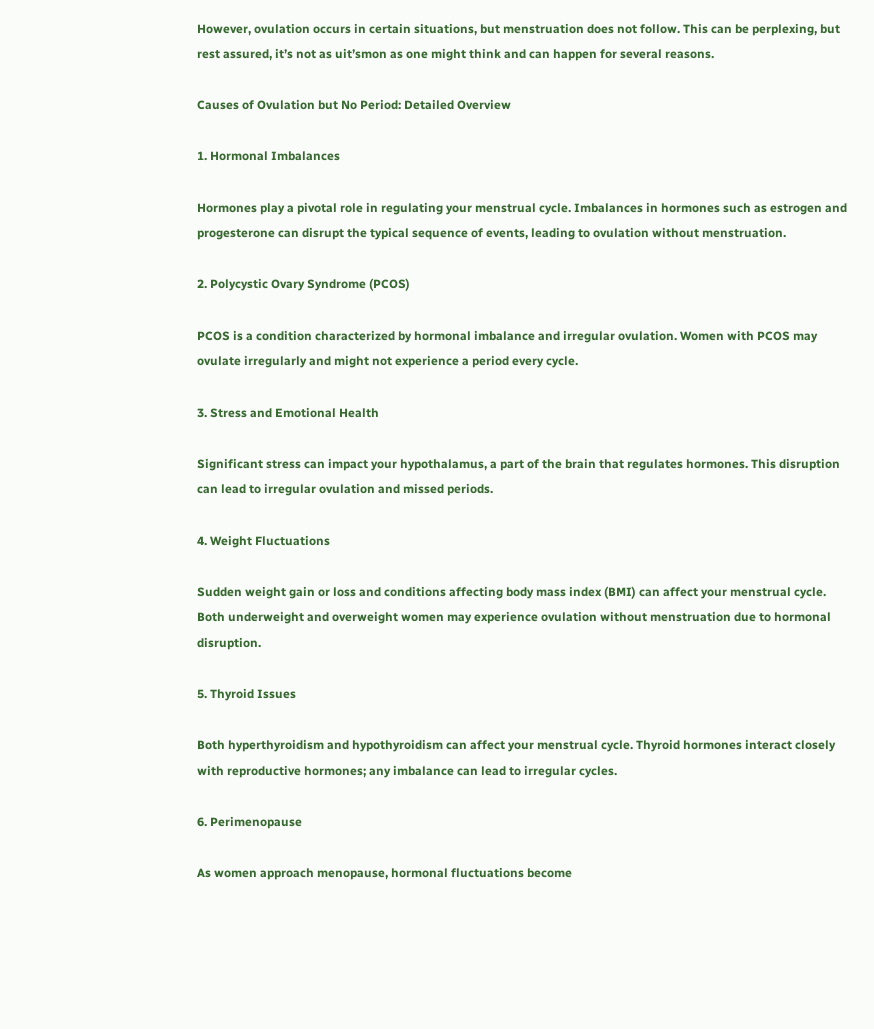However, ovulation occurs in certain situations, but menstruation does not follow. This can be perplexing, but rest assured, it’s not as uit’smon as one might think and can happen for several reasons.

Causes of Ovulation but No Period: Detailed Overview

1. Hormonal Imbalances

Hormones play a pivotal role in regulating your menstrual cycle. Imbalances in hormones such as estrogen and progesterone can disrupt the typical sequence of events, leading to ovulation without menstruation.

2. Polycystic Ovary Syndrome (PCOS)

PCOS is a condition characterized by hormonal imbalance and irregular ovulation. Women with PCOS may ovulate irregularly and might not experience a period every cycle.

3. Stress and Emotional Health

Significant stress can impact your hypothalamus, a part of the brain that regulates hormones. This disruption can lead to irregular ovulation and missed periods.

4. Weight Fluctuations

Sudden weight gain or loss and conditions affecting body mass index (BMI) can affect your menstrual cycle. Both underweight and overweight women may experience ovulation without menstruation due to hormonal disruption.

5. Thyroid Issues

Both hyperthyroidism and hypothyroidism can affect your menstrual cycle. Thyroid hormones interact closely with reproductive hormones; any imbalance can lead to irregular cycles.

6. Perimenopause

As women approach menopause, hormonal fluctuations become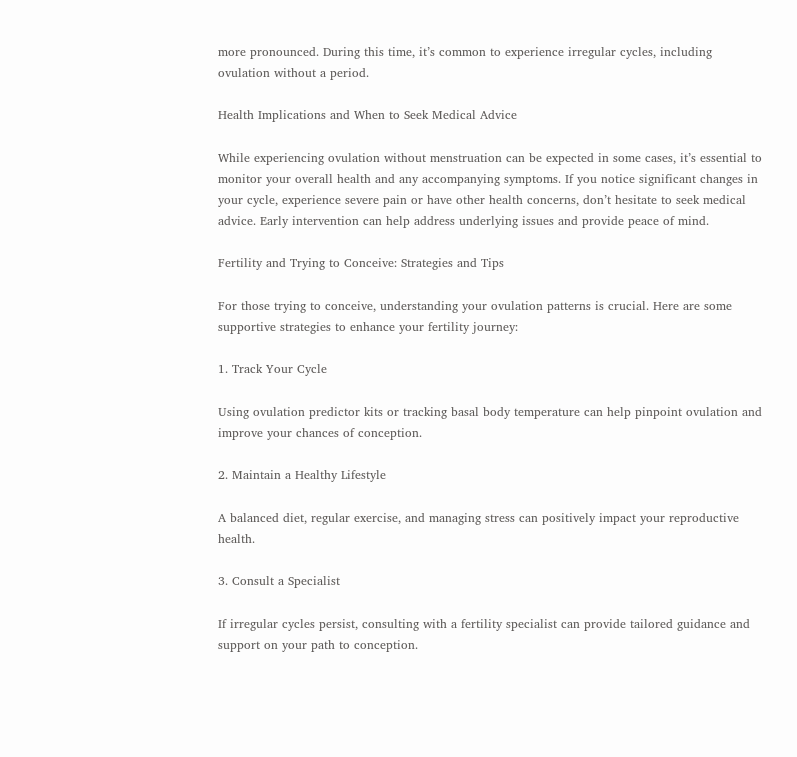more pronounced. During this time, it’s common to experience irregular cycles, including ovulation without a period.

Health Implications and When to Seek Medical Advice

While experiencing ovulation without menstruation can be expected in some cases, it’s essential to monitor your overall health and any accompanying symptoms. If you notice significant changes in your cycle, experience severe pain or have other health concerns, don’t hesitate to seek medical advice. Early intervention can help address underlying issues and provide peace of mind.

Fertility and Trying to Conceive: Strategies and Tips

For those trying to conceive, understanding your ovulation patterns is crucial. Here are some supportive strategies to enhance your fertility journey:

1. Track Your Cycle

Using ovulation predictor kits or tracking basal body temperature can help pinpoint ovulation and improve your chances of conception.

2. Maintain a Healthy Lifestyle

A balanced diet, regular exercise, and managing stress can positively impact your reproductive health.

3. Consult a Specialist

If irregular cycles persist, consulting with a fertility specialist can provide tailored guidance and support on your path to conception.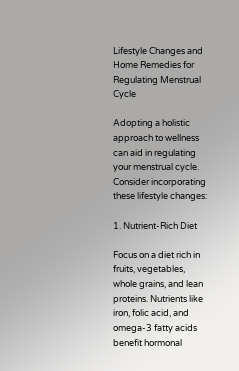Lifestyle Changes and Home Remedies for Regulating Menstrual Cycle

Adopting a holistic approach to wellness can aid in regulating your menstrual cycle. Consider incorporating these lifestyle changes:

1. Nutrient-Rich Diet

Focus on a diet rich in fruits, vegetables, whole grains, and lean proteins. Nutrients like iron, folic acid, and omega-3 fatty acids benefit hormonal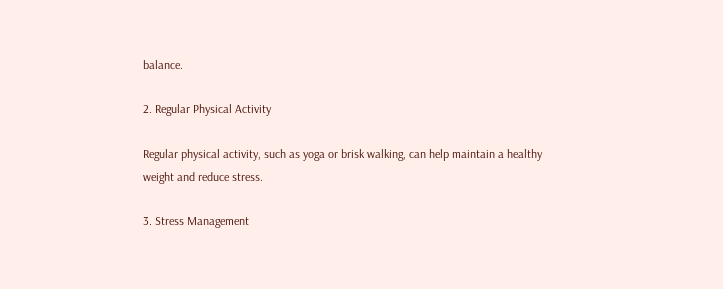balance.

2. Regular Physical Activity

Regular physical activity, such as yoga or brisk walking, can help maintain a healthy weight and reduce stress.

3. Stress Management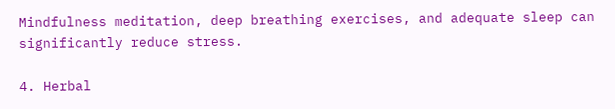Mindfulness meditation, deep breathing exercises, and adequate sleep can significantly reduce stress.

4. Herbal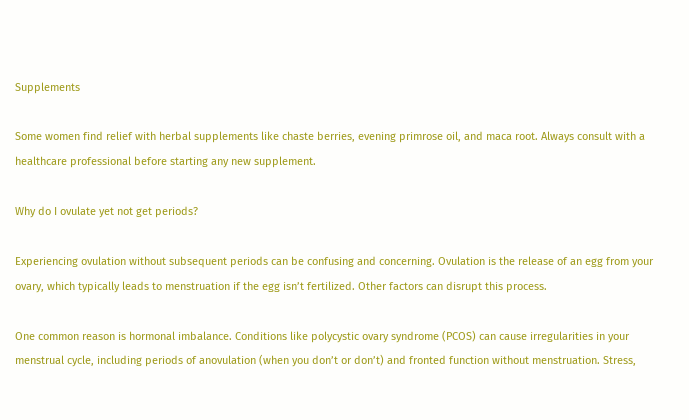Supplements

Some women find relief with herbal supplements like chaste berries, evening primrose oil, and maca root. Always consult with a healthcare professional before starting any new supplement.

Why do I ovulate yet not get periods?

Experiencing ovulation without subsequent periods can be confusing and concerning. Ovulation is the release of an egg from your ovary, which typically leads to menstruation if the egg isn’t fertilized. Other factors can disrupt this process.

One common reason is hormonal imbalance. Conditions like polycystic ovary syndrome (PCOS) can cause irregularities in your menstrual cycle, including periods of anovulation (when you don’t or don’t) and fronted function without menstruation. Stress,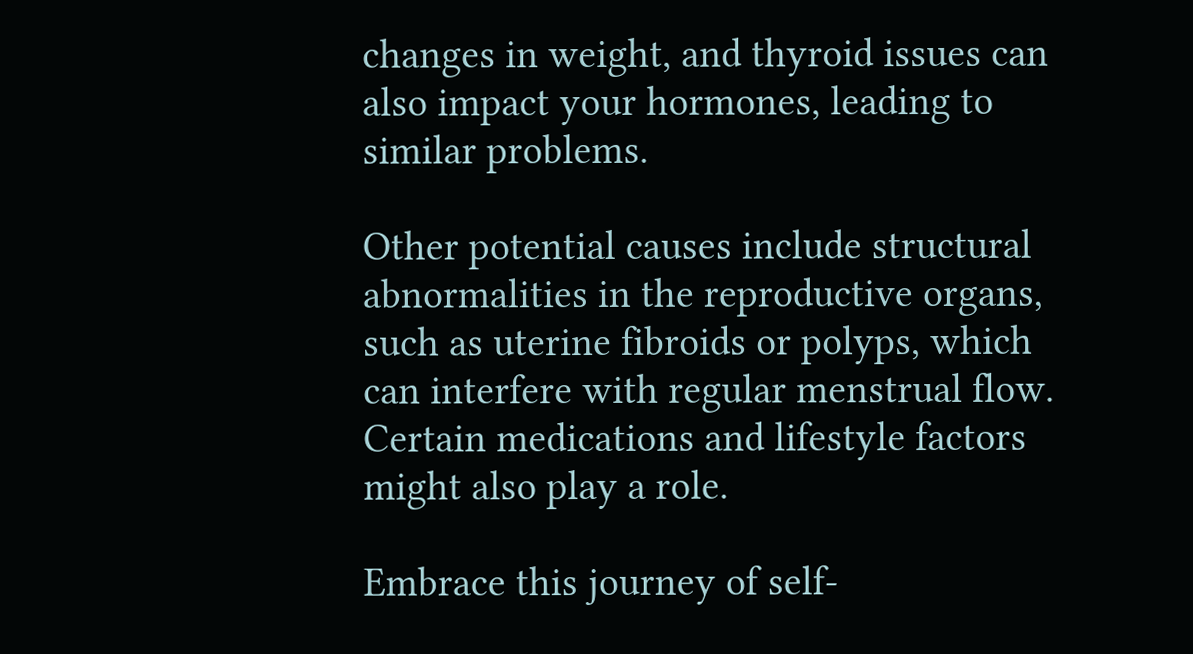changes in weight, and thyroid issues can also impact your hormones, leading to similar problems.

Other potential causes include structural abnormalities in the reproductive organs, such as uterine fibroids or polyps, which can interfere with regular menstrual flow. Certain medications and lifestyle factors might also play a role.

Embrace this journey of self-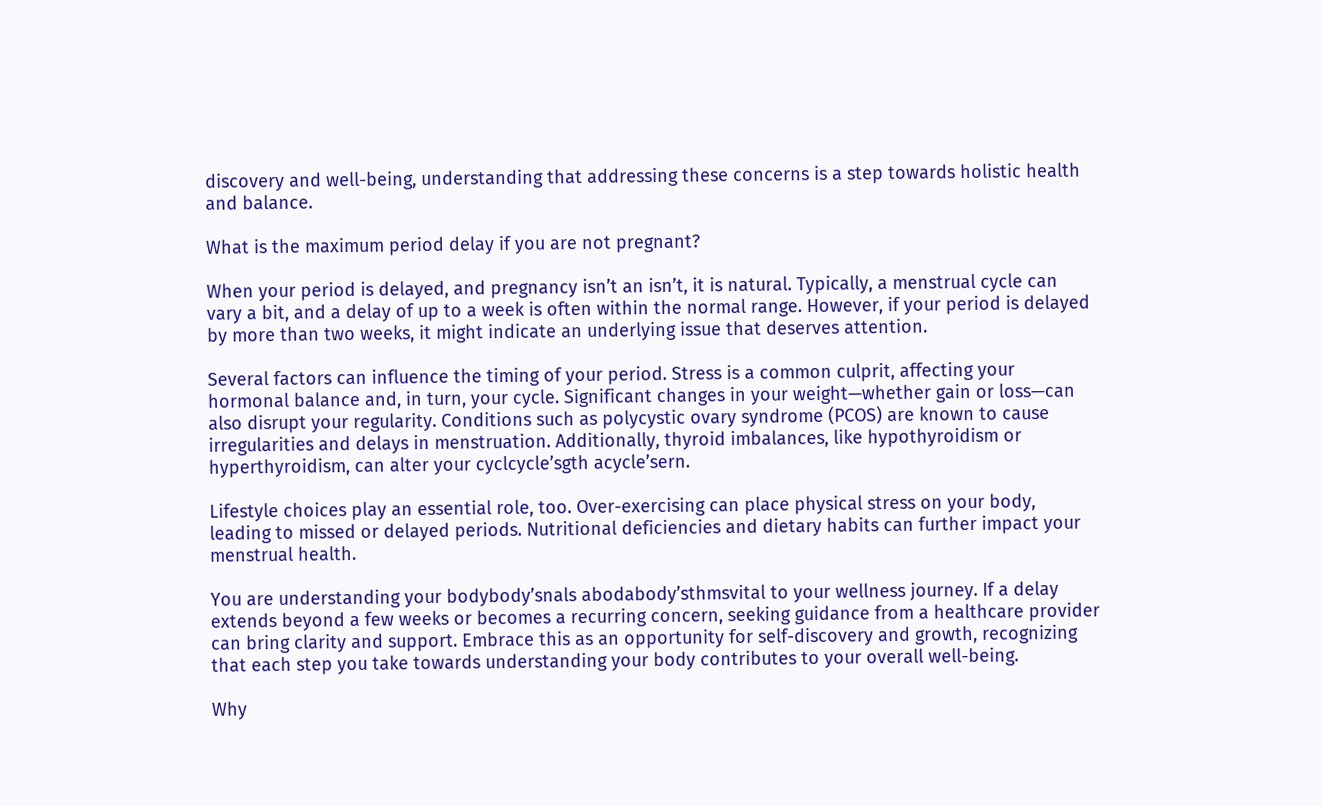discovery and well-being, understanding that addressing these concerns is a step towards holistic health and balance.

What is the maximum period delay if you are not pregnant?

When your period is delayed, and pregnancy isn’t an isn’t, it is natural. Typically, a menstrual cycle can vary a bit, and a delay of up to a week is often within the normal range. However, if your period is delayed by more than two weeks, it might indicate an underlying issue that deserves attention.

Several factors can influence the timing of your period. Stress is a common culprit, affecting your hormonal balance and, in turn, your cycle. Significant changes in your weight—whether gain or loss—can also disrupt your regularity. Conditions such as polycystic ovary syndrome (PCOS) are known to cause irregularities and delays in menstruation. Additionally, thyroid imbalances, like hypothyroidism or hyperthyroidism, can alter your cyclcycle’sgth acycle’sern.

Lifestyle choices play an essential role, too. Over-exercising can place physical stress on your body, leading to missed or delayed periods. Nutritional deficiencies and dietary habits can further impact your menstrual health.

You are understanding your bodybody’snals abodabody’sthmsvital to your wellness journey. If a delay extends beyond a few weeks or becomes a recurring concern, seeking guidance from a healthcare provider can bring clarity and support. Embrace this as an opportunity for self-discovery and growth, recognizing that each step you take towards understanding your body contributes to your overall well-being.

Why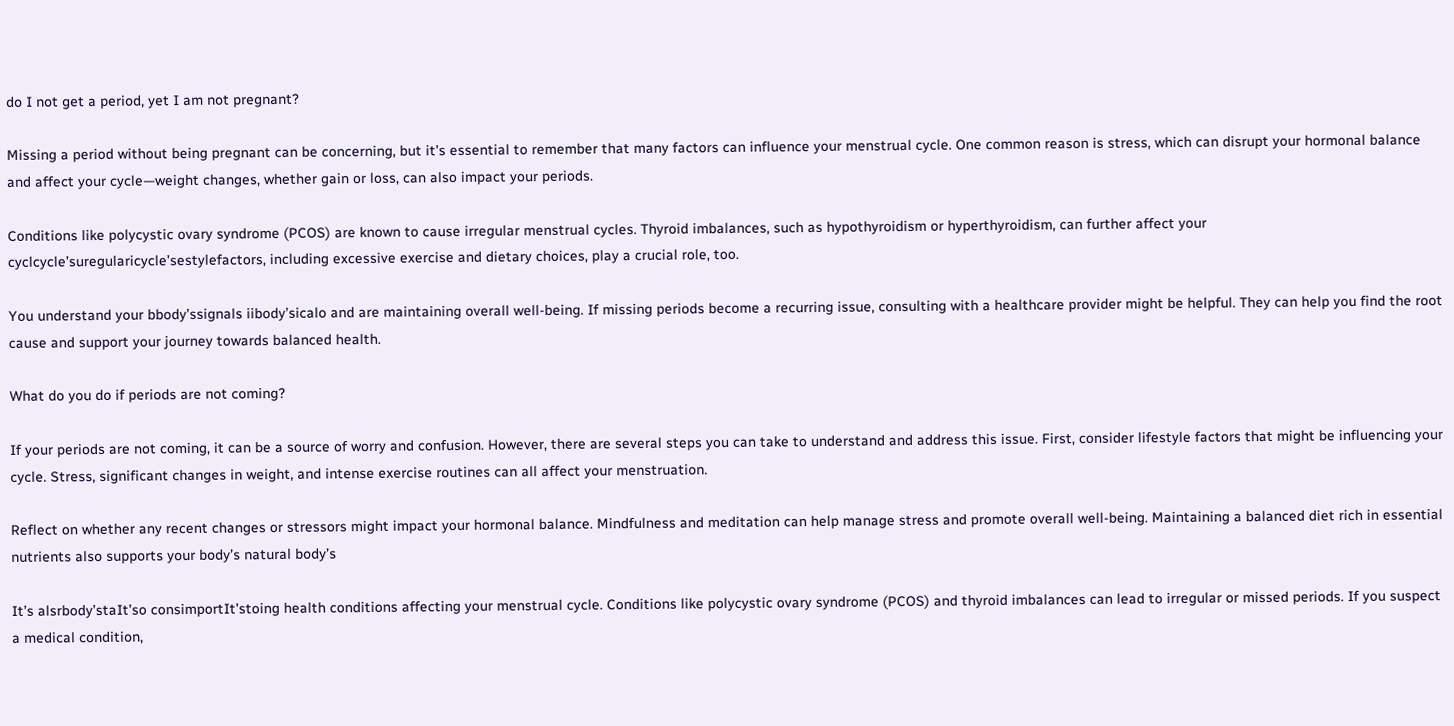do I not get a period, yet I am not pregnant?

Missing a period without being pregnant can be concerning, but it’s essential to remember that many factors can influence your menstrual cycle. One common reason is stress, which can disrupt your hormonal balance and affect your cycle—weight changes, whether gain or loss, can also impact your periods.

Conditions like polycystic ovary syndrome (PCOS) are known to cause irregular menstrual cycles. Thyroid imbalances, such as hypothyroidism or hyperthyroidism, can further affect your cyclcycle’suregularicycle’sestylefactors, including excessive exercise and dietary choices, play a crucial role, too.

You understand your bbody’ssignals iibody’sicalo and are maintaining overall well-being. If missing periods become a recurring issue, consulting with a healthcare provider might be helpful. They can help you find the root cause and support your journey towards balanced health.

What do you do if periods are not coming?

If your periods are not coming, it can be a source of worry and confusion. However, there are several steps you can take to understand and address this issue. First, consider lifestyle factors that might be influencing your cycle. Stress, significant changes in weight, and intense exercise routines can all affect your menstruation.

Reflect on whether any recent changes or stressors might impact your hormonal balance. Mindfulness and meditation can help manage stress and promote overall well-being. Maintaining a balanced diet rich in essential nutrients also supports your body’s natural body’s

It’s alsrbody’staIt’so consimportIt’stoing health conditions affecting your menstrual cycle. Conditions like polycystic ovary syndrome (PCOS) and thyroid imbalances can lead to irregular or missed periods. If you suspect a medical condition,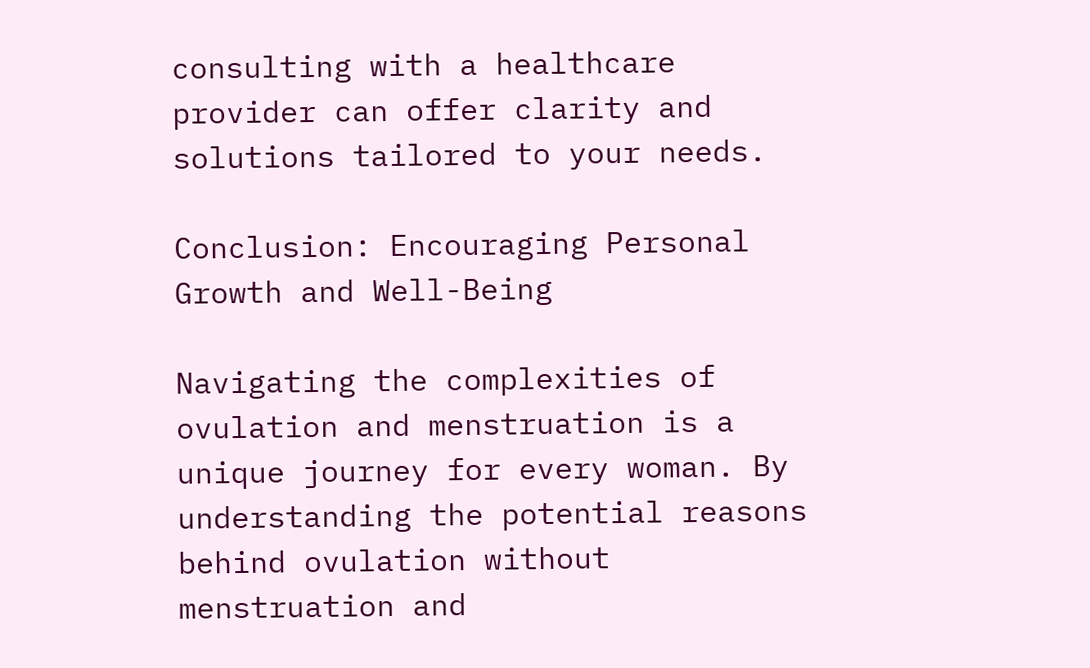consulting with a healthcare provider can offer clarity and solutions tailored to your needs.

Conclusion: Encouraging Personal Growth and Well-Being

Navigating the complexities of ovulation and menstruation is a unique journey for every woman. By understanding the potential reasons behind ovulation without menstruation and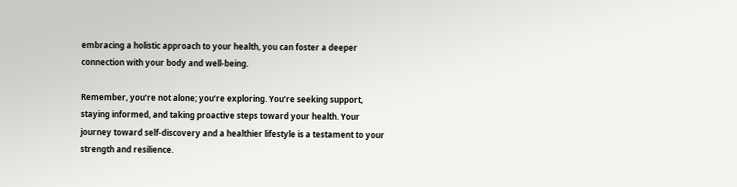embracing a holistic approach to your health, you can foster a deeper connection with your body and well-being.

Remember, you’re not alone; you’re exploring. You’re seeking support, staying informed, and taking proactive steps toward your health. Your journey toward self-discovery and a healthier lifestyle is a testament to your strength and resilience.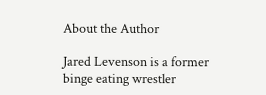About the Author

Jared Levenson is a former binge eating wrestler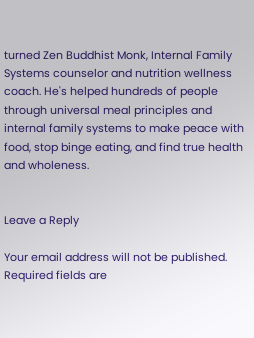turned Zen Buddhist Monk, Internal Family Systems counselor and nutrition wellness coach. He's helped hundreds of people through universal meal principles and internal family systems to make peace with food, stop binge eating, and find true health and wholeness.


Leave a Reply

Your email address will not be published. Required fields are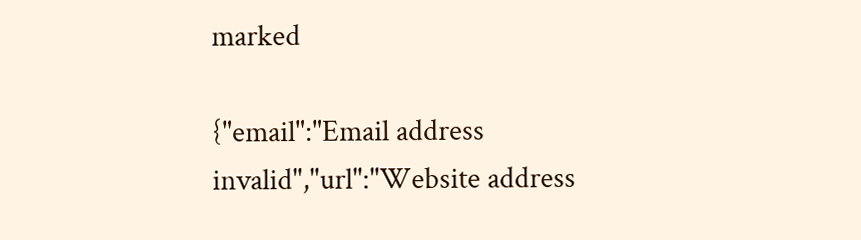marked

{"email":"Email address invalid","url":"Website address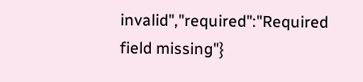invalid","required":"Required field missing"}